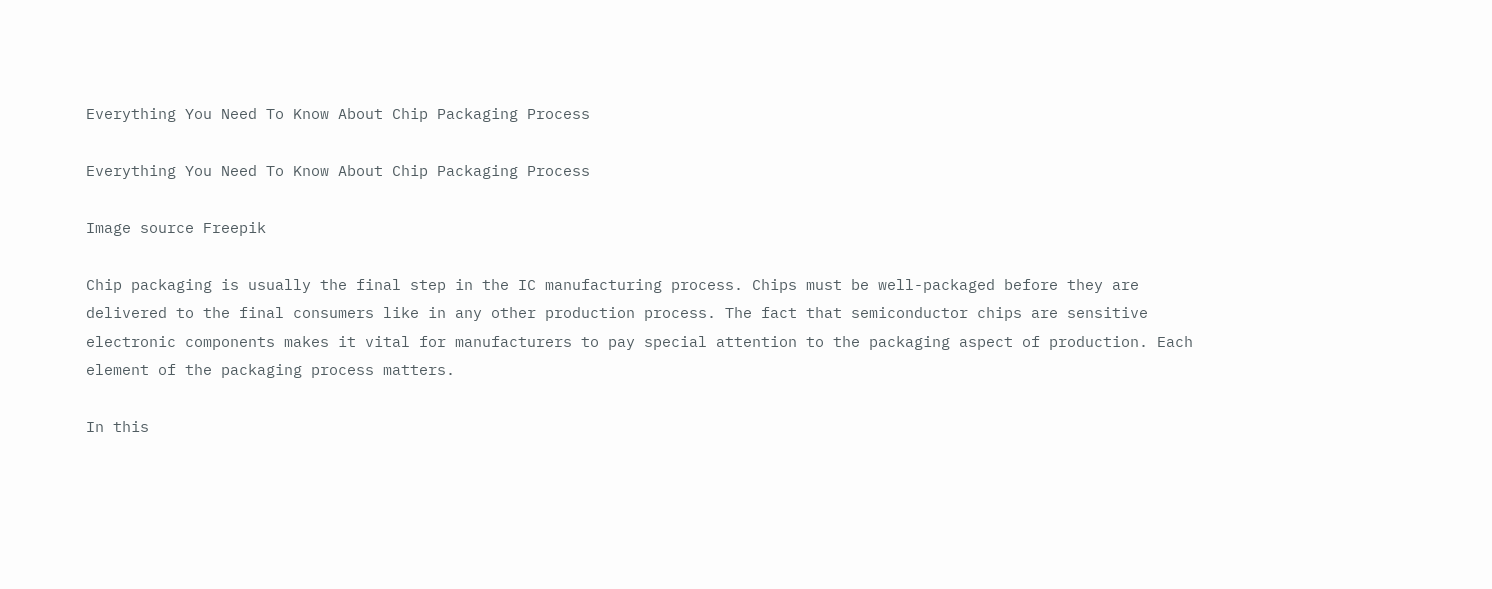Everything You Need To Know About Chip Packaging Process

Everything You Need To Know About Chip Packaging Process

Image source Freepik

Chip packaging is usually the final step in the IC manufacturing process. Chips must be well-packaged before they are delivered to the final consumers like in any other production process. The fact that semiconductor chips are sensitive electronic components makes it vital for manufacturers to pay special attention to the packaging aspect of production. Each element of the packaging process matters.

In this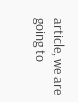article, we are going to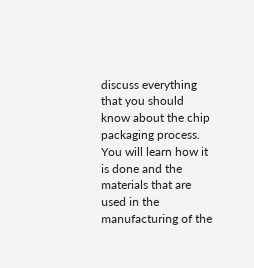discuss everything that you should know about the chip packaging process. You will learn how it is done and the materials that are used in the manufacturing of the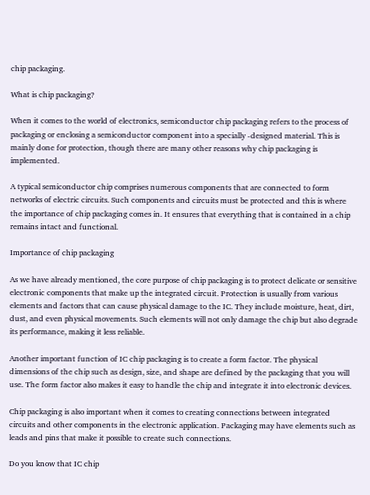chip packaging.

What is chip packaging?

When it comes to the world of electronics, semiconductor chip packaging refers to the process of packaging or enclosing a semiconductor component into a specially -designed material. This is mainly done for protection, though there are many other reasons why chip packaging is implemented.

A typical semiconductor chip comprises numerous components that are connected to form networks of electric circuits. Such components and circuits must be protected and this is where the importance of chip packaging comes in. It ensures that everything that is contained in a chip remains intact and functional.

Importance of chip packaging

As we have already mentioned, the core purpose of chip packaging is to protect delicate or sensitive electronic components that make up the integrated circuit. Protection is usually from various elements and factors that can cause physical damage to the IC. They include moisture, heat, dirt, dust, and even physical movements. Such elements will not only damage the chip but also degrade its performance, making it less reliable.

Another important function of IC chip packaging is to create a form factor. The physical dimensions of the chip such as design, size, and shape are defined by the packaging that you will use. The form factor also makes it easy to handle the chip and integrate it into electronic devices.

Chip packaging is also important when it comes to creating connections between integrated circuits and other components in the electronic application. Packaging may have elements such as leads and pins that make it possible to create such connections.

Do you know that IC chip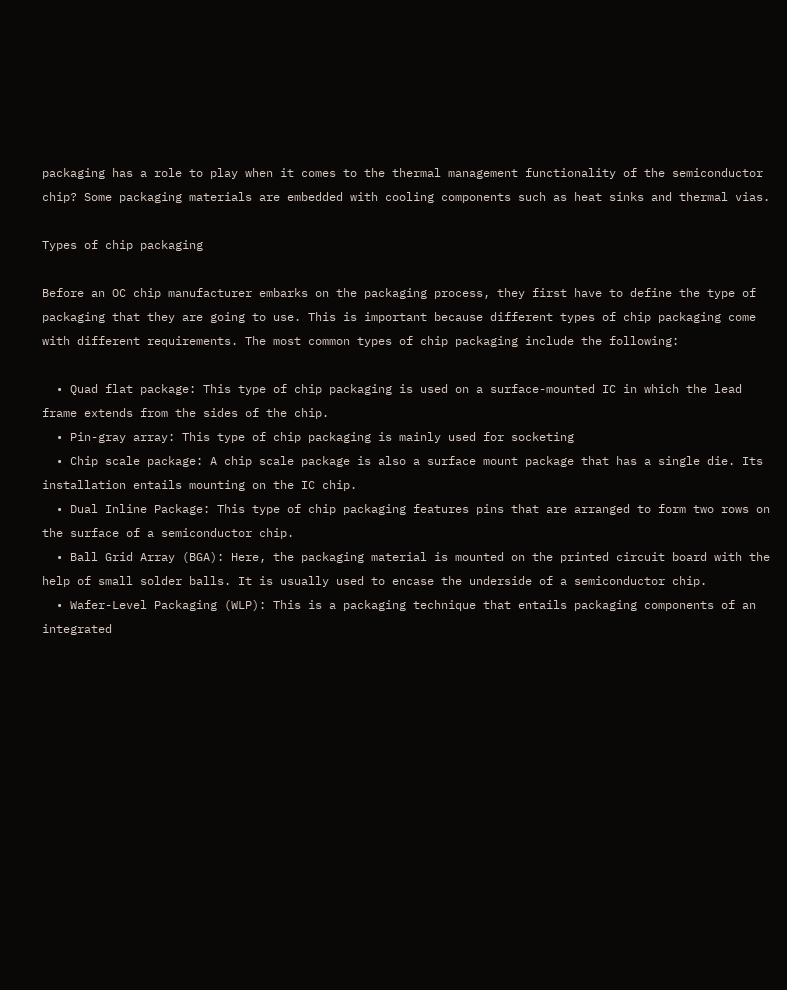packaging has a role to play when it comes to the thermal management functionality of the semiconductor chip? Some packaging materials are embedded with cooling components such as heat sinks and thermal vias.

Types of chip packaging

Before an OC chip manufacturer embarks on the packaging process, they first have to define the type of packaging that they are going to use. This is important because different types of chip packaging come with different requirements. The most common types of chip packaging include the following:

  • Quad flat package: This type of chip packaging is used on a surface-mounted IC in which the lead frame extends from the sides of the chip.
  • Pin-gray array: This type of chip packaging is mainly used for socketing
  • Chip scale package: A chip scale package is also a surface mount package that has a single die. Its installation entails mounting on the IC chip.
  • Dual Inline Package: This type of chip packaging features pins that are arranged to form two rows on the surface of a semiconductor chip.
  • Ball Grid Array (BGA): Here, the packaging material is mounted on the printed circuit board with the help of small solder balls. It is usually used to encase the underside of a semiconductor chip.
  • Wafer-Level Packaging (WLP): This is a packaging technique that entails packaging components of an integrated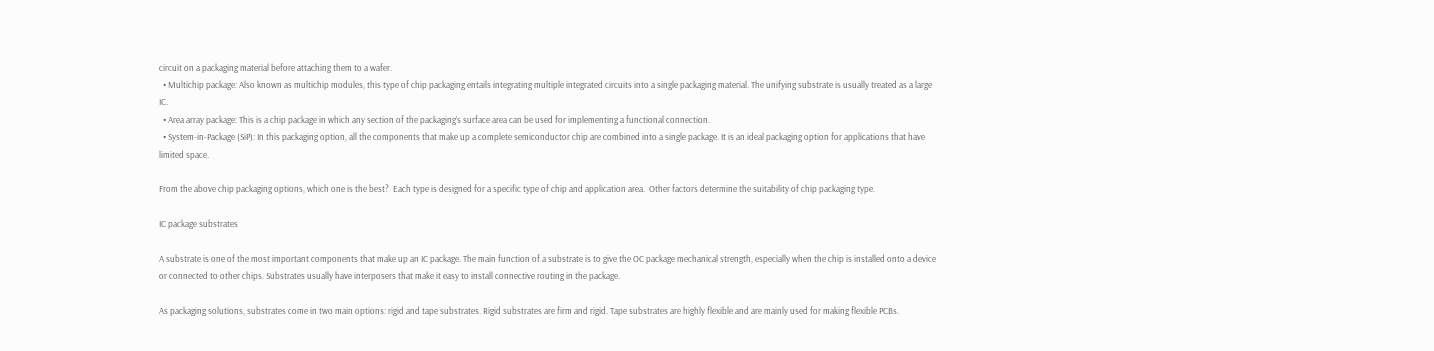circuit on a packaging material before attaching them to a wafer.
  • Multichip package: Also known as multichip modules, this type of chip packaging entails integrating multiple integrated circuits into a single packaging material. The unifying substrate is usually treated as a large IC.
  • Area array package: This is a chip package in which any section of the packaging’s surface area can be used for implementing a functional connection.
  • System-in-Package (SiP): In this packaging option, all the components that make up a complete semiconductor chip are combined into a single package. It is an ideal packaging option for applications that have limited space.

From the above chip packaging options, which one is the best?  Each type is designed for a specific type of chip and application area.  Other factors determine the suitability of chip packaging type.

IC package substrates

A substrate is one of the most important components that make up an IC package. The main function of a substrate is to give the OC package mechanical strength, especially when the chip is installed onto a device or connected to other chips. Substrates usually have interposers that make it easy to install connective routing in the package.

As packaging solutions, substrates come in two main options: rigid and tape substrates. Rigid substrates are firm and rigid. Tape substrates are highly flexible and are mainly used for making flexible PCBs.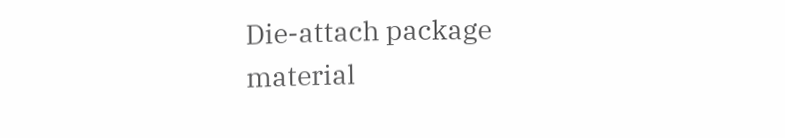Die-attach package material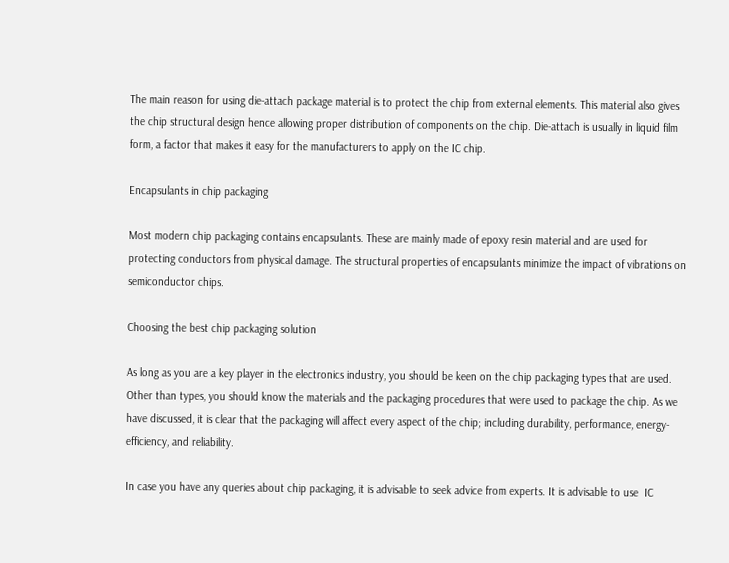The main reason for using die-attach package material is to protect the chip from external elements. This material also gives the chip structural design hence allowing proper distribution of components on the chip. Die-attach is usually in liquid film form, a factor that makes it easy for the manufacturers to apply on the IC chip.

Encapsulants in chip packaging

Most modern chip packaging contains encapsulants. These are mainly made of epoxy resin material and are used for protecting conductors from physical damage. The structural properties of encapsulants minimize the impact of vibrations on semiconductor chips.

Choosing the best chip packaging solution

As long as you are a key player in the electronics industry, you should be keen on the chip packaging types that are used. Other than types, you should know the materials and the packaging procedures that were used to package the chip. As we have discussed, it is clear that the packaging will affect every aspect of the chip; including durability, performance, energy-efficiency, and reliability.

In case you have any queries about chip packaging, it is advisable to seek advice from experts. It is advisable to use  IC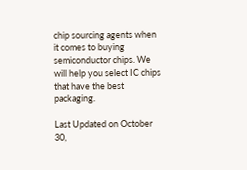chip sourcing agents when it comes to buying semiconductor chips. We will help you select IC chips that have the best packaging.

Last Updated on October 30,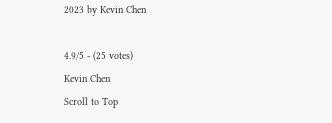2023 by Kevin Chen

4.9/5 - (25 votes)
Kevin Chen
Scroll to Top